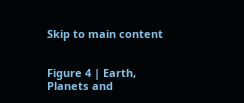Skip to main content


Figure 4 | Earth, Planets and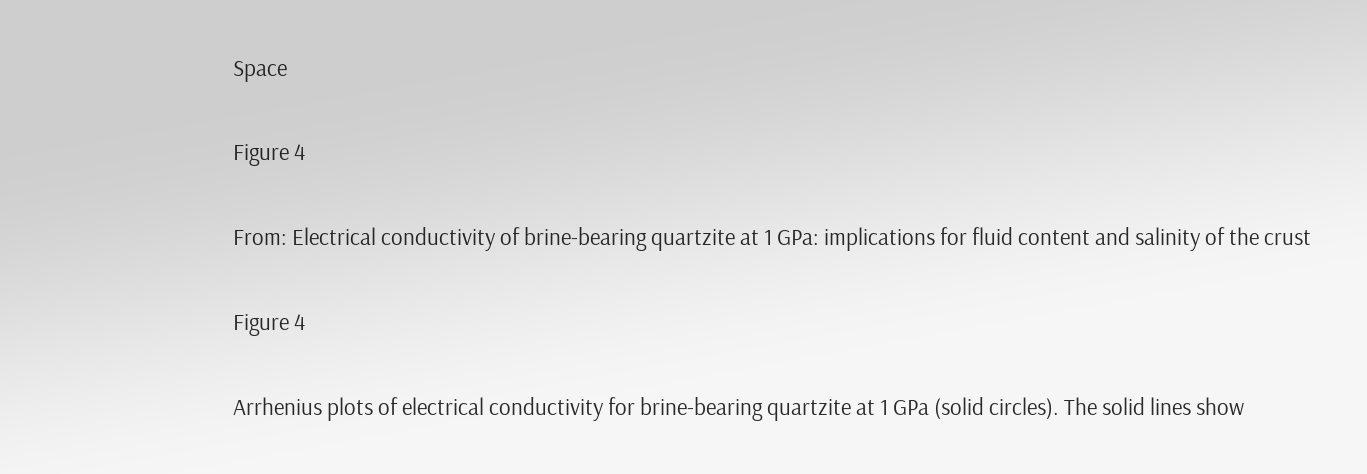Space

Figure 4

From: Electrical conductivity of brine-bearing quartzite at 1 GPa: implications for fluid content and salinity of the crust

Figure 4

Arrhenius plots of electrical conductivity for brine-bearing quartzite at 1 GPa (solid circles). The solid lines show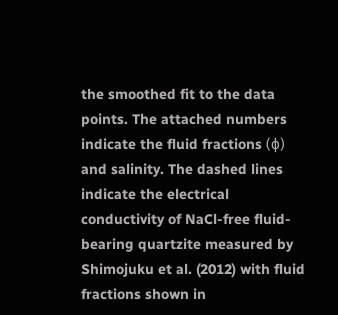the smoothed fit to the data points. The attached numbers indicate the fluid fractions (ϕ) and salinity. The dashed lines indicate the electrical conductivity of NaCl-free fluid-bearing quartzite measured by Shimojuku et al. (2012) with fluid fractions shown in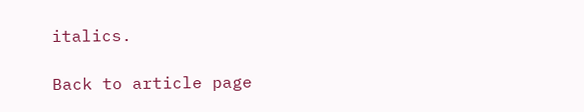italics.

Back to article page